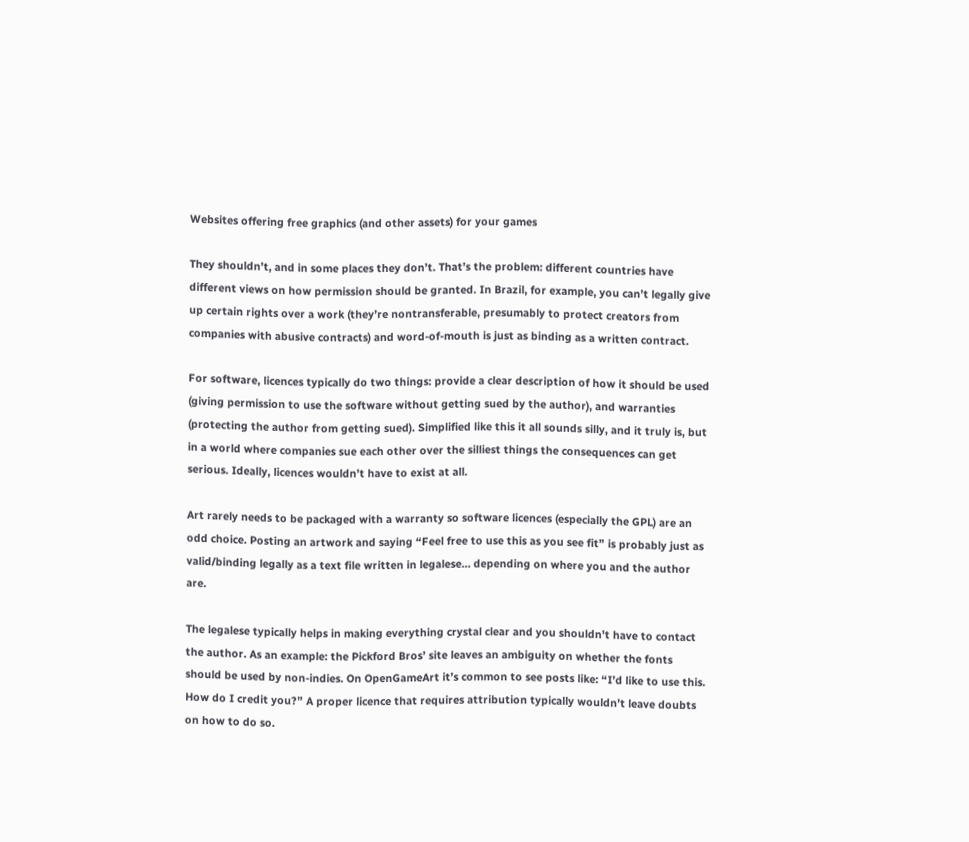Websites offering free graphics (and other assets) for your games

They shouldn’t, and in some places they don’t. That’s the problem: different countries have different views on how permission should be granted. In Brazil, for example, you can’t legally give up certain rights over a work (they’re nontransferable, presumably to protect creators from companies with abusive contracts) and word-of-mouth is just as binding as a written contract.

For software, licences typically do two things: provide a clear description of how it should be used (giving permission to use the software without getting sued by the author), and warranties (protecting the author from getting sued). Simplified like this it all sounds silly, and it truly is, but in a world where companies sue each other over the silliest things the consequences can get serious. Ideally, licences wouldn’t have to exist at all.

Art rarely needs to be packaged with a warranty so software licences (especially the GPL) are an odd choice. Posting an artwork and saying “Feel free to use this as you see fit” is probably just as valid/binding legally as a text file written in legalese… depending on where you and the author are.

The legalese typically helps in making everything crystal clear and you shouldn’t have to contact the author. As an example: the Pickford Bros’ site leaves an ambiguity on whether the fonts should be used by non-indies. On OpenGameArt it’s common to see posts like: “I’d like to use this. How do I credit you?” A proper licence that requires attribution typically wouldn’t leave doubts on how to do so.